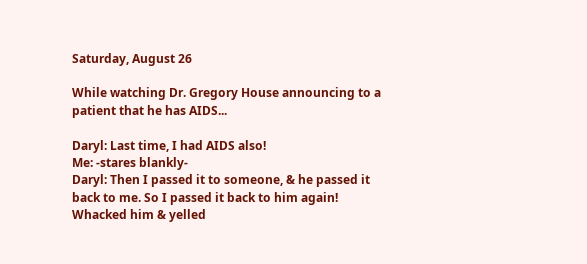Saturday, August 26

While watching Dr. Gregory House announcing to a patient that he has AIDS...

Daryl: Last time, I had AIDS also!
Me: -stares blankly-
Daryl: Then I passed it to someone, & he passed it back to me. So I passed it back to him again! Whacked him & yelled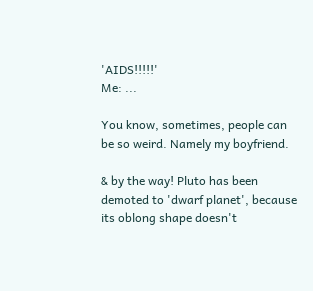'AIDS!!!!!'
Me: ...

You know, sometimes, people can be so weird. Namely my boyfriend.

& by the way! Pluto has been demoted to 'dwarf planet', because its oblong shape doesn't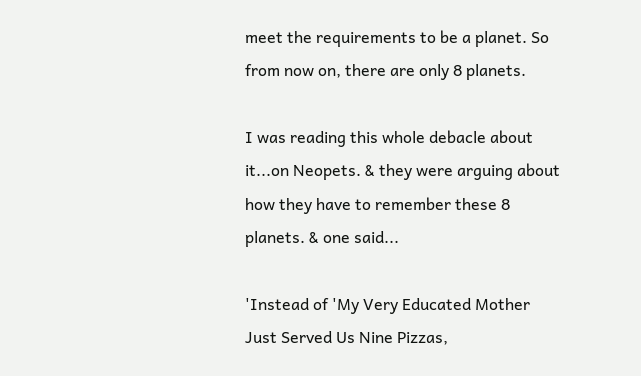meet the requirements to be a planet. So from now on, there are only 8 planets.

I was reading this whole debacle about it...on Neopets. & they were arguing about how they have to remember these 8 planets. & one said...

'Instead of 'My Very Educated Mother Just Served Us Nine Pizzas,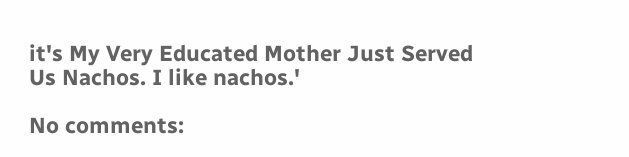it's My Very Educated Mother Just Served Us Nachos. I like nachos.'

No comments: